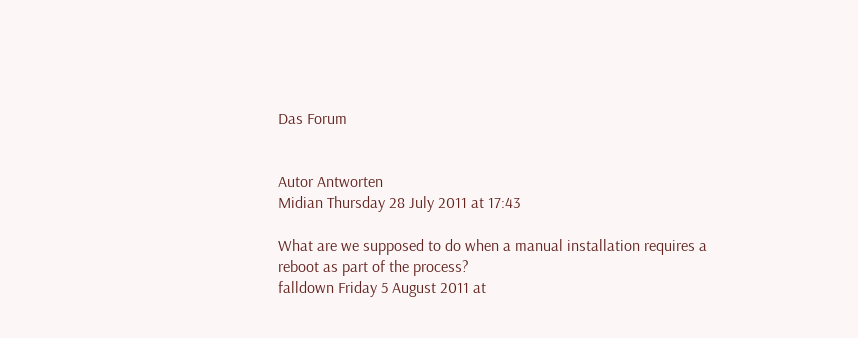Das Forum


Autor Antworten
Midian Thursday 28 July 2011 at 17:43

What are we supposed to do when a manual installation requires a reboot as part of the process?
falldown Friday 5 August 2011 at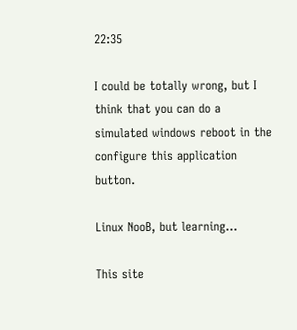22:35

I could be totally wrong, but I think that you can do a simulated windows reboot in the configure this application button.

Linux NooB, but learning...

This site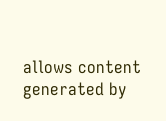allows content generated by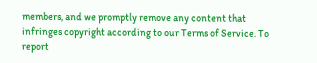members, and we promptly remove any content that infringes copyright according to our Terms of Service. To report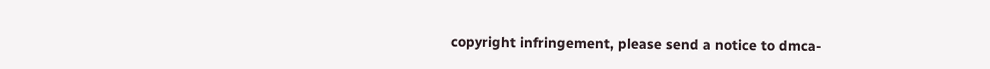copyright infringement, please send a notice to dmca-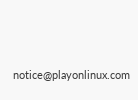notice@playonlinux.com